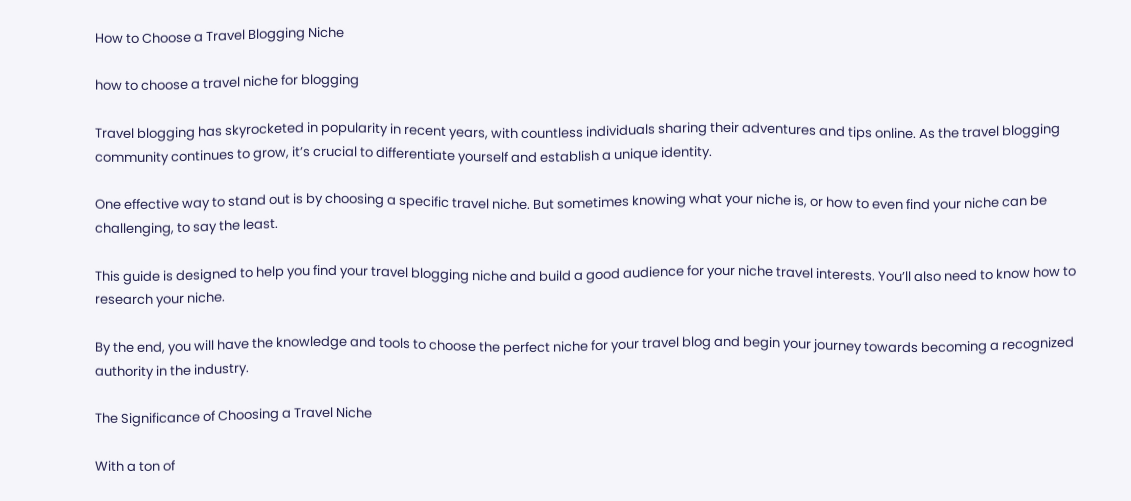How to Choose a Travel Blogging Niche

how to choose a travel niche for blogging

Travel blogging has skyrocketed in popularity in recent years, with countless individuals sharing their adventures and tips online. As the travel blogging community continues to grow, it’s crucial to differentiate yourself and establish a unique identity.

One effective way to stand out is by choosing a specific travel niche. But sometimes knowing what your niche is, or how to even find your niche can be challenging, to say the least.

This guide is designed to help you find your travel blogging niche and build a good audience for your niche travel interests. You’ll also need to know how to research your niche.

By the end, you will have the knowledge and tools to choose the perfect niche for your travel blog and begin your journey towards becoming a recognized authority in the industry.

The Significance of Choosing a Travel Niche

With a ton of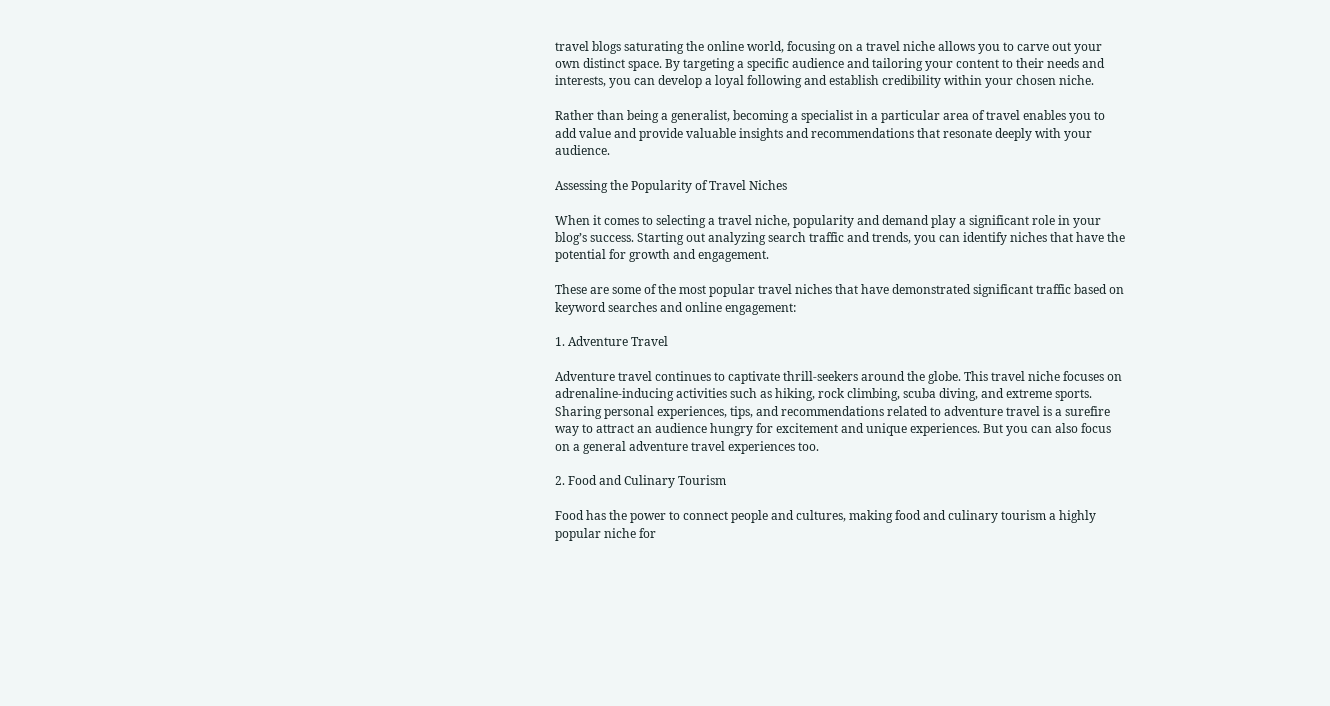travel blogs saturating the online world, focusing on a travel niche allows you to carve out your own distinct space. By targeting a specific audience and tailoring your content to their needs and interests, you can develop a loyal following and establish credibility within your chosen niche.

Rather than being a generalist, becoming a specialist in a particular area of travel enables you to add value and provide valuable insights and recommendations that resonate deeply with your audience.

Assessing the Popularity of Travel Niches

When it comes to selecting a travel niche, popularity and demand play a significant role in your blog’s success. Starting out analyzing search traffic and trends, you can identify niches that have the potential for growth and engagement.

These are some of the most popular travel niches that have demonstrated significant traffic based on keyword searches and online engagement:

1. Adventure Travel

Adventure travel continues to captivate thrill-seekers around the globe. This travel niche focuses on adrenaline-inducing activities such as hiking, rock climbing, scuba diving, and extreme sports. Sharing personal experiences, tips, and recommendations related to adventure travel is a surefire way to attract an audience hungry for excitement and unique experiences. But you can also focus on a general adventure travel experiences too.

2. Food and Culinary Tourism

Food has the power to connect people and cultures, making food and culinary tourism a highly popular niche for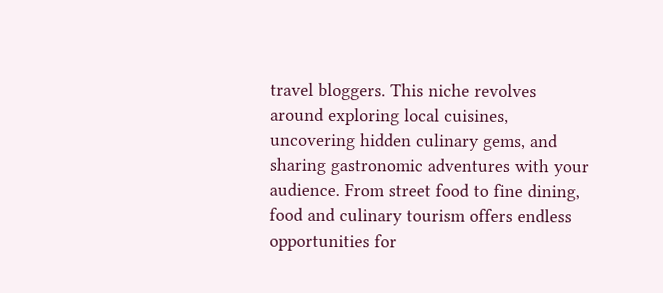travel bloggers. This niche revolves around exploring local cuisines, uncovering hidden culinary gems, and sharing gastronomic adventures with your audience. From street food to fine dining, food and culinary tourism offers endless opportunities for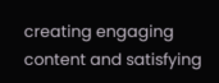creating engaging content and satisfying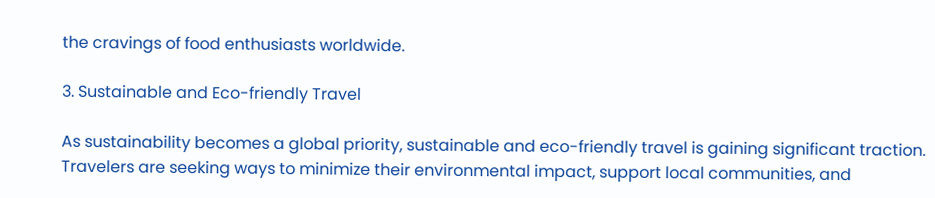the cravings of food enthusiasts worldwide.

3. Sustainable and Eco-friendly Travel

As sustainability becomes a global priority, sustainable and eco-friendly travel is gaining significant traction. Travelers are seeking ways to minimize their environmental impact, support local communities, and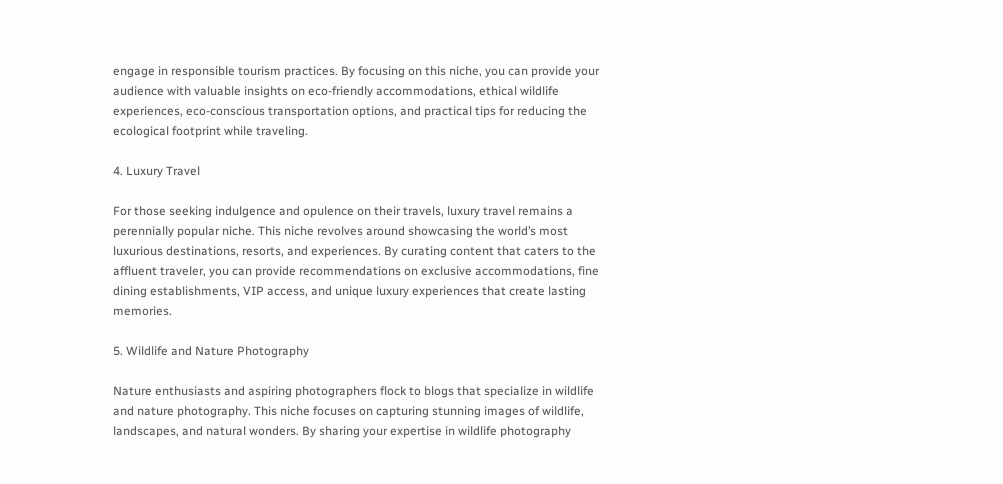engage in responsible tourism practices. By focusing on this niche, you can provide your audience with valuable insights on eco-friendly accommodations, ethical wildlife experiences, eco-conscious transportation options, and practical tips for reducing the ecological footprint while traveling.

4. Luxury Travel

For those seeking indulgence and opulence on their travels, luxury travel remains a perennially popular niche. This niche revolves around showcasing the world’s most luxurious destinations, resorts, and experiences. By curating content that caters to the affluent traveler, you can provide recommendations on exclusive accommodations, fine dining establishments, VIP access, and unique luxury experiences that create lasting memories.

5. Wildlife and Nature Photography

Nature enthusiasts and aspiring photographers flock to blogs that specialize in wildlife and nature photography. This niche focuses on capturing stunning images of wildlife, landscapes, and natural wonders. By sharing your expertise in wildlife photography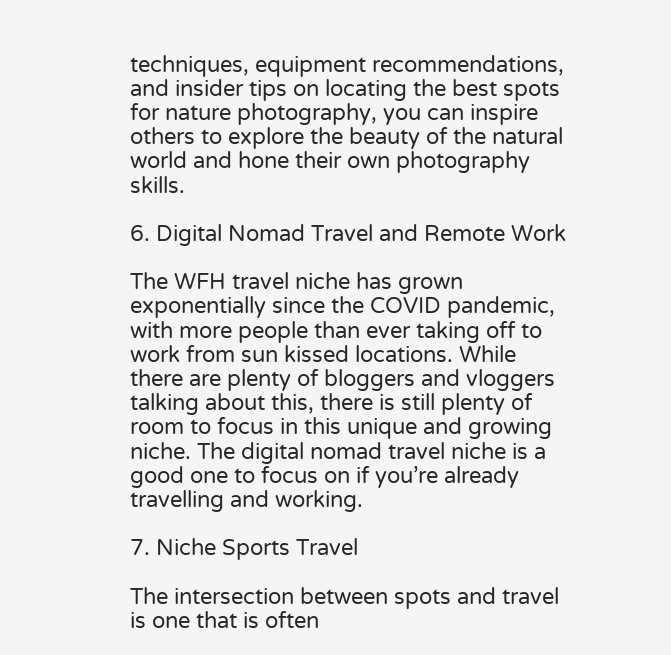techniques, equipment recommendations, and insider tips on locating the best spots for nature photography, you can inspire others to explore the beauty of the natural world and hone their own photography skills.

6. Digital Nomad Travel and Remote Work

The WFH travel niche has grown exponentially since the COVID pandemic, with more people than ever taking off to work from sun kissed locations. While there are plenty of bloggers and vloggers talking about this, there is still plenty of room to focus in this unique and growing niche. The digital nomad travel niche is a good one to focus on if you’re already travelling and working.

7. Niche Sports Travel

The intersection between spots and travel is one that is often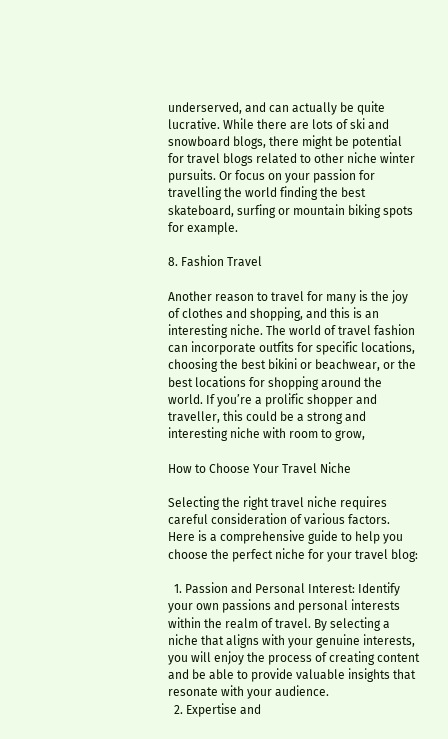underserved, and can actually be quite lucrative. While there are lots of ski and snowboard blogs, there might be potential for travel blogs related to other niche winter pursuits. Or focus on your passion for travelling the world finding the best skateboard, surfing or mountain biking spots for example.

8. Fashion Travel

Another reason to travel for many is the joy of clothes and shopping, and this is an interesting niche. The world of travel fashion can incorporate outfits for specific locations, choosing the best bikini or beachwear, or the best locations for shopping around the world. If you’re a prolific shopper and traveller, this could be a strong and interesting niche with room to grow,

How to Choose Your Travel Niche

Selecting the right travel niche requires careful consideration of various factors. Here is a comprehensive guide to help you choose the perfect niche for your travel blog:

  1. Passion and Personal Interest: Identify your own passions and personal interests within the realm of travel. By selecting a niche that aligns with your genuine interests, you will enjoy the process of creating content and be able to provide valuable insights that resonate with your audience.
  2. Expertise and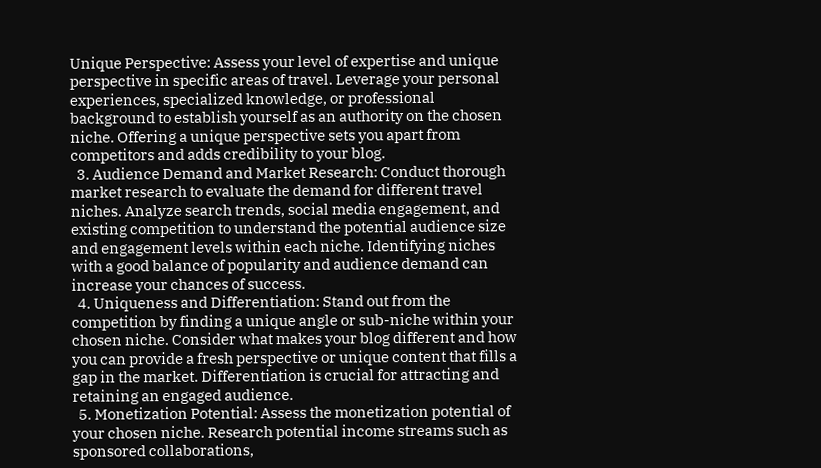Unique Perspective: Assess your level of expertise and unique perspective in specific areas of travel. Leverage your personal experiences, specialized knowledge, or professional background to establish yourself as an authority on the chosen niche. Offering a unique perspective sets you apart from competitors and adds credibility to your blog.
  3. Audience Demand and Market Research: Conduct thorough market research to evaluate the demand for different travel niches. Analyze search trends, social media engagement, and existing competition to understand the potential audience size and engagement levels within each niche. Identifying niches with a good balance of popularity and audience demand can increase your chances of success.
  4. Uniqueness and Differentiation: Stand out from the competition by finding a unique angle or sub-niche within your chosen niche. Consider what makes your blog different and how you can provide a fresh perspective or unique content that fills a gap in the market. Differentiation is crucial for attracting and retaining an engaged audience.
  5. Monetization Potential: Assess the monetization potential of your chosen niche. Research potential income streams such as sponsored collaborations,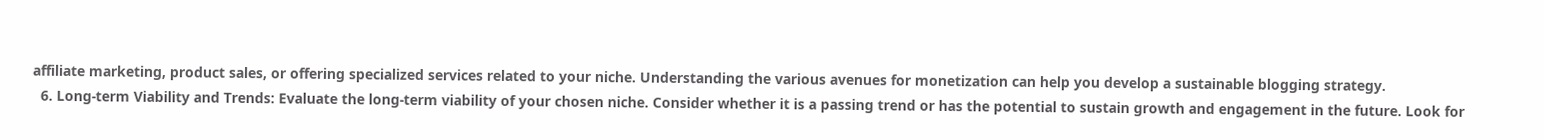affiliate marketing, product sales, or offering specialized services related to your niche. Understanding the various avenues for monetization can help you develop a sustainable blogging strategy.
  6. Long-term Viability and Trends: Evaluate the long-term viability of your chosen niche. Consider whether it is a passing trend or has the potential to sustain growth and engagement in the future. Look for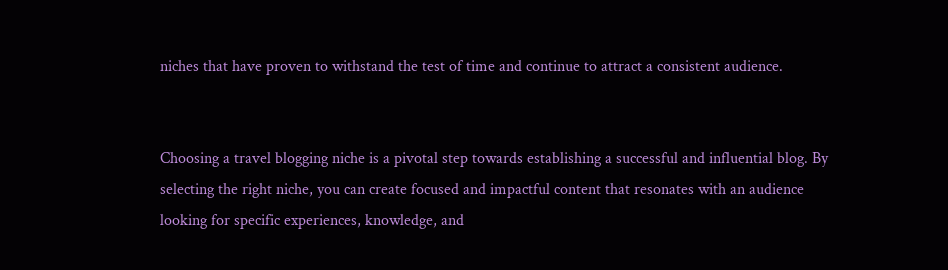niches that have proven to withstand the test of time and continue to attract a consistent audience.


Choosing a travel blogging niche is a pivotal step towards establishing a successful and influential blog. By selecting the right niche, you can create focused and impactful content that resonates with an audience looking for specific experiences, knowledge, and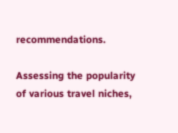recommendations.

Assessing the popularity of various travel niches,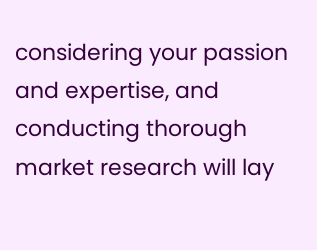considering your passion and expertise, and conducting thorough market research will lay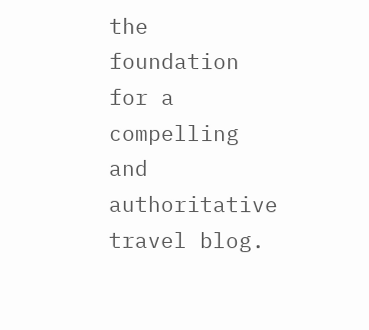the foundation for a compelling and authoritative travel blog.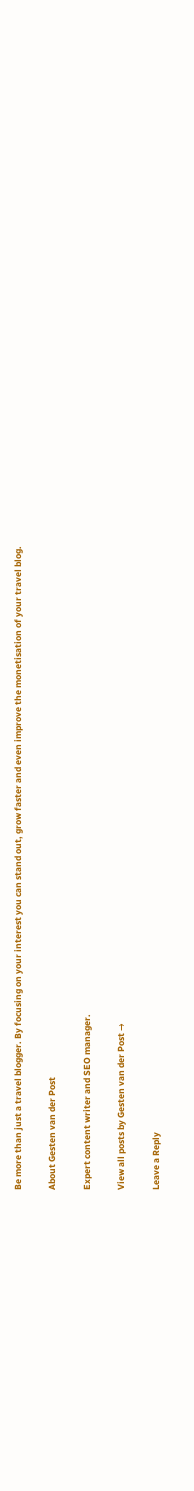Be more than just a travel blogger. By focusing on your interest you can stand out, grow faster and even improve the monetisation of your travel blog.

About Gesten van der Post

Expert content writer and SEO manager.

View all posts by Gesten van der Post →

Leave a Reply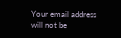Your email address will not be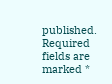published. Required fields are marked *